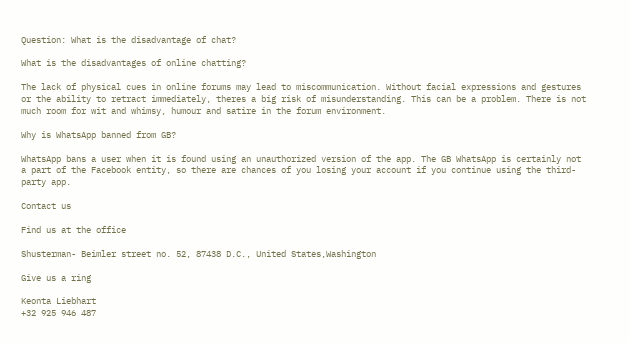Question: What is the disadvantage of chat?

What is the disadvantages of online chatting?

The lack of physical cues in online forums may lead to miscommunication. Without facial expressions and gestures or the ability to retract immediately, theres a big risk of misunderstanding. This can be a problem. There is not much room for wit and whimsy, humour and satire in the forum environment.

Why is WhatsApp banned from GB?

WhatsApp bans a user when it is found using an unauthorized version of the app. The GB WhatsApp is certainly not a part of the Facebook entity, so there are chances of you losing your account if you continue using the third-party app.

Contact us

Find us at the office

Shusterman- Beimler street no. 52, 87438 D.C., United States,Washington

Give us a ring

Keonta Liebhart
+32 925 946 487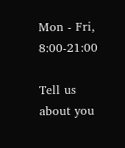Mon - Fri, 8:00-21:00

Tell us about you